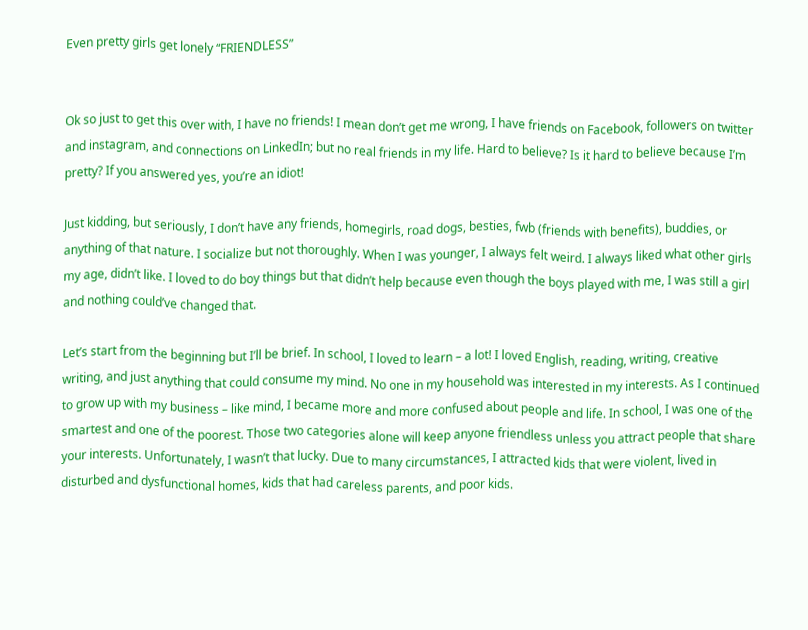Even pretty girls get lonely “FRIENDLESS”


Ok so just to get this over with, I have no friends! I mean don’t get me wrong, I have friends on Facebook, followers on twitter and instagram, and connections on LinkedIn; but no real friends in my life. Hard to believe? Is it hard to believe because I’m pretty? If you answered yes, you’re an idiot!

Just kidding, but seriously, I don’t have any friends, homegirls, road dogs, besties, fwb (friends with benefits), buddies, or anything of that nature. I socialize but not thoroughly. When I was younger, I always felt weird. I always liked what other girls my age, didn’t like. I loved to do boy things but that didn’t help because even though the boys played with me, I was still a girl and nothing could’ve changed that.

Let’s start from the beginning but I’ll be brief. In school, I loved to learn – a lot! I loved English, reading, writing, creative writing, and just anything that could consume my mind. No one in my household was interested in my interests. As I continued to grow up with my business – like mind, I became more and more confused about people and life. In school, I was one of the smartest and one of the poorest. Those two categories alone will keep anyone friendless unless you attract people that share your interests. Unfortunately, I wasn’t that lucky. Due to many circumstances, I attracted kids that were violent, lived in disturbed and dysfunctional homes, kids that had careless parents, and poor kids.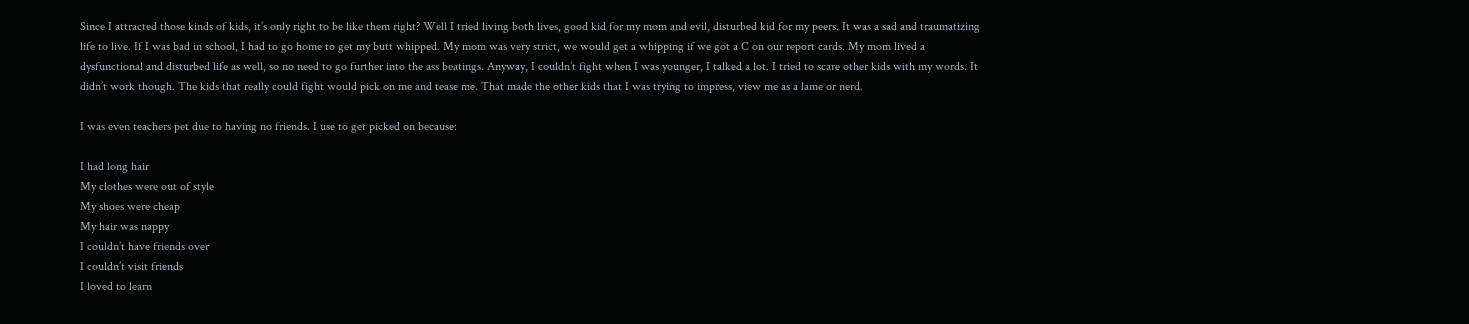Since I attracted those kinds of kids, it’s only right to be like them right? Well I tried living both lives, good kid for my mom and evil, disturbed kid for my peers. It was a sad and traumatizing life to live. If I was bad in school, I had to go home to get my butt whipped. My mom was very strict, we would get a whipping if we got a C on our report cards. My mom lived a dysfunctional and disturbed life as well, so no need to go further into the ass beatings. Anyway, I couldn’t fight when I was younger, I talked a lot. I tried to scare other kids with my words. It didn’t work though. The kids that really could fight would pick on me and tease me. That made the other kids that I was trying to impress, view me as a lame or nerd.

I was even teachers pet due to having no friends. I use to get picked on because:

I had long hair
My clothes were out of style
My shoes were cheap
My hair was nappy
I couldn’t have friends over
I couldn’t visit friends
I loved to learn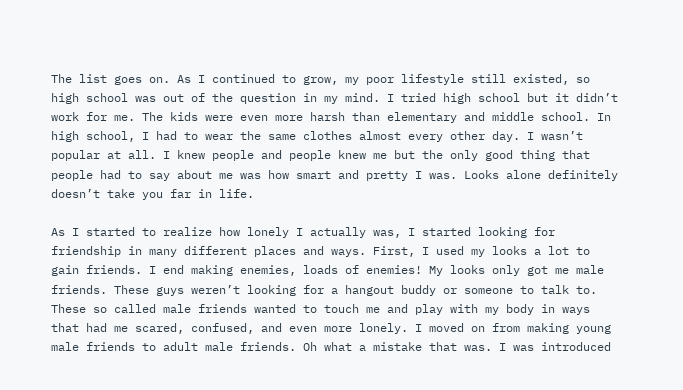The list goes on. As I continued to grow, my poor lifestyle still existed, so high school was out of the question in my mind. I tried high school but it didn’t work for me. The kids were even more harsh than elementary and middle school. In high school, I had to wear the same clothes almost every other day. I wasn’t popular at all. I knew people and people knew me but the only good thing that people had to say about me was how smart and pretty I was. Looks alone definitely doesn’t take you far in life.

As I started to realize how lonely I actually was, I started looking for friendship in many different places and ways. First, I used my looks a lot to gain friends. I end making enemies, loads of enemies! My looks only got me male friends. These guys weren’t looking for a hangout buddy or someone to talk to. These so called male friends wanted to touch me and play with my body in ways that had me scared, confused, and even more lonely. I moved on from making young male friends to adult male friends. Oh what a mistake that was. I was introduced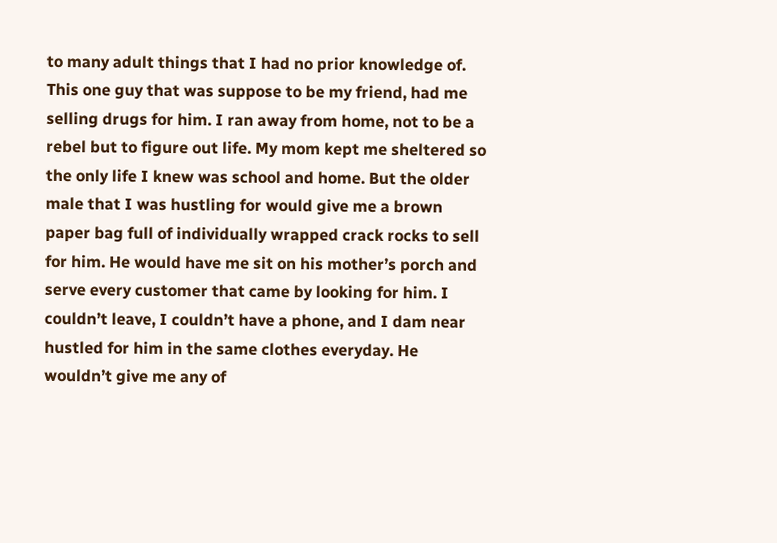to many adult things that I had no prior knowledge of. This one guy that was suppose to be my friend, had me selling drugs for him. I ran away from home, not to be a rebel but to figure out life. My mom kept me sheltered so the only life I knew was school and home. But the older male that I was hustling for would give me a brown paper bag full of individually wrapped crack rocks to sell for him. He would have me sit on his mother’s porch and serve every customer that came by looking for him. I couldn’t leave, I couldn’t have a phone, and I dam near hustled for him in the same clothes everyday. He wouldn’t give me any of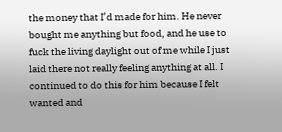the money that I’d made for him. He never bought me anything but food, and he use to fuck the living daylight out of me while I just laid there not really feeling anything at all. I continued to do this for him because I felt wanted and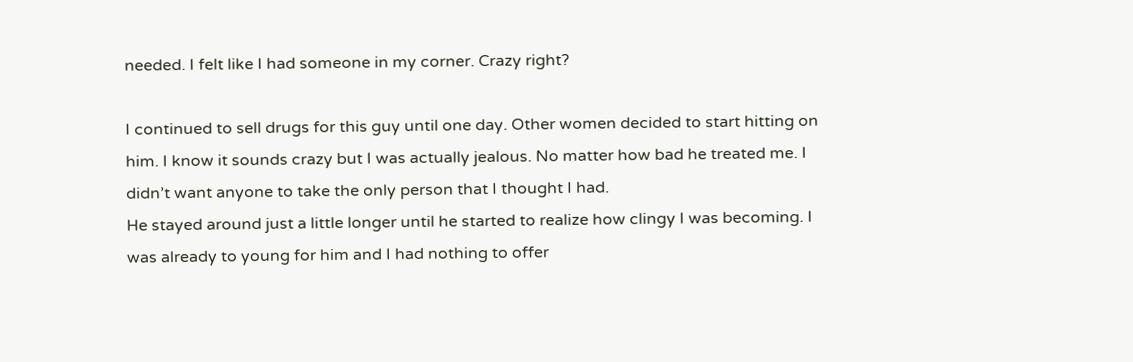needed. I felt like I had someone in my corner. Crazy right?

I continued to sell drugs for this guy until one day. Other women decided to start hitting on him. I know it sounds crazy but I was actually jealous. No matter how bad he treated me. I didn’t want anyone to take the only person that I thought I had.
He stayed around just a little longer until he started to realize how clingy I was becoming. I was already to young for him and I had nothing to offer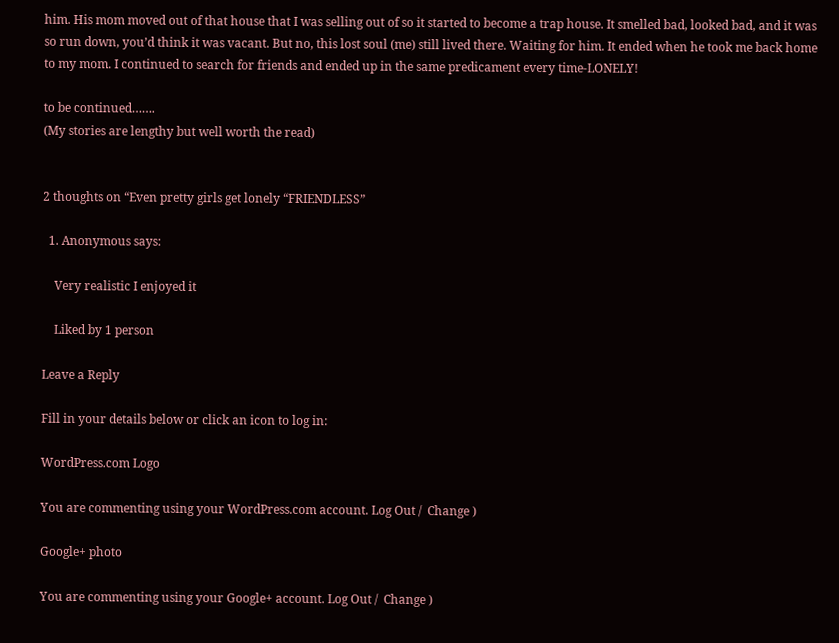him. His mom moved out of that house that I was selling out of so it started to become a trap house. It smelled bad, looked bad, and it was so run down, you’d think it was vacant. But no, this lost soul (me) still lived there. Waiting for him. It ended when he took me back home to my mom. I continued to search for friends and ended up in the same predicament every time-LONELY!

to be continued…….
(My stories are lengthy but well worth the read)


2 thoughts on “Even pretty girls get lonely “FRIENDLESS”

  1. Anonymous says:

    Very realistic I enjoyed it

    Liked by 1 person

Leave a Reply

Fill in your details below or click an icon to log in:

WordPress.com Logo

You are commenting using your WordPress.com account. Log Out /  Change )

Google+ photo

You are commenting using your Google+ account. Log Out /  Change )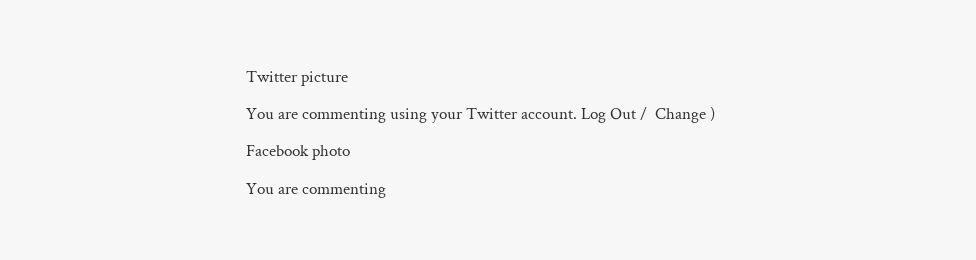Twitter picture

You are commenting using your Twitter account. Log Out /  Change )

Facebook photo

You are commenting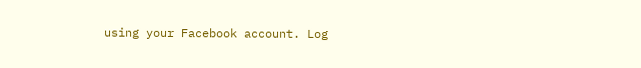using your Facebook account. Log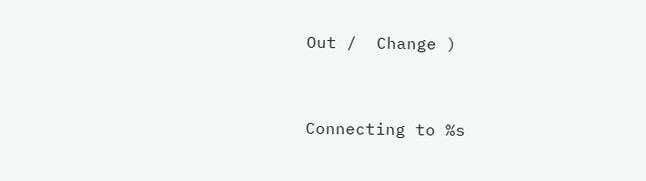Out /  Change )


Connecting to %s